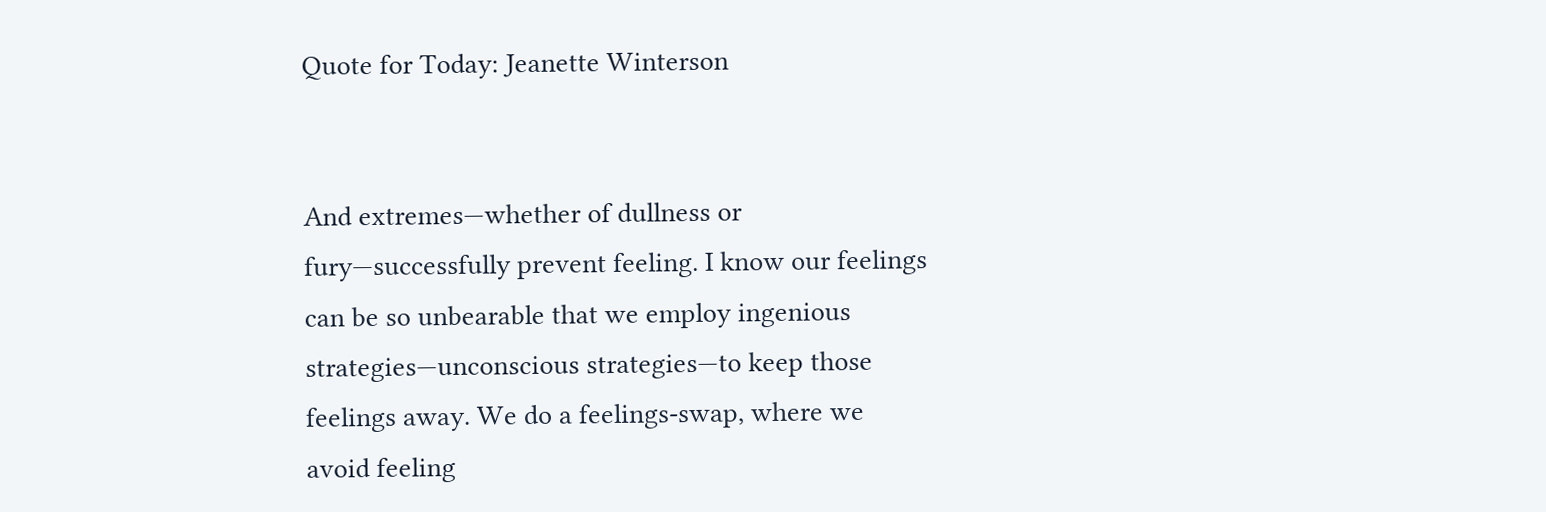Quote for Today: Jeanette Winterson


And extremes—whether of dullness or fury—successfully prevent feeling. I know our feelings can be so unbearable that we employ ingenious strategies—unconscious strategies—to keep those feelings away. We do a feelings-swap, where we avoid feeling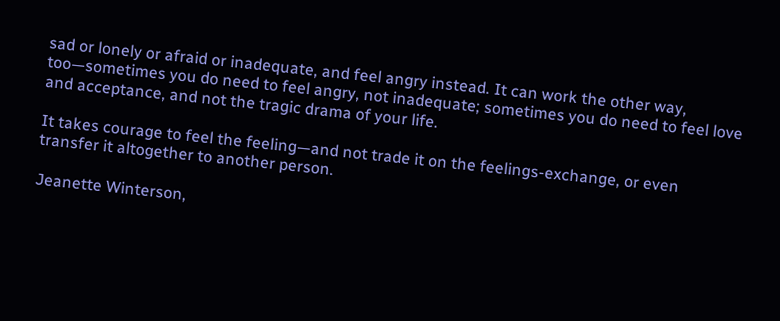sad or lonely or afraid or inadequate, and feel angry instead. It can work the other way, too—sometimes you do need to feel angry, not inadequate; sometimes you do need to feel love and acceptance, and not the tragic drama of your life.

It takes courage to feel the feeling—and not trade it on the feelings-exchange, or even transfer it altogether to another person.

Jeanette Winterson,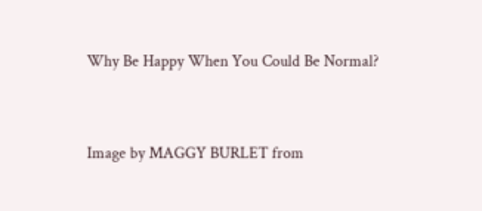Why Be Happy When You Could Be Normal?


Image by MAGGY BURLET from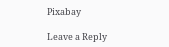Pixabay

Leave a Reply